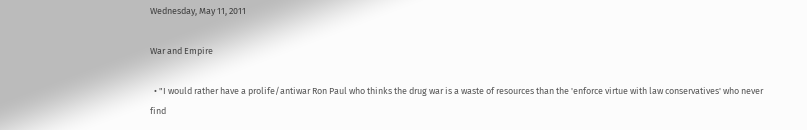Wednesday, May 11, 2011

War and Empire

  • "I would rather have a prolife/antiwar Ron Paul who thinks the drug war is a waste of resources than the 'enforce virtue with law conservatives' who never find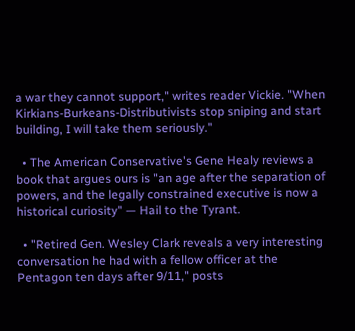a war they cannot support," writes reader Vickie. "When Kirkians-Burkeans-Distributivists stop sniping and start building, I will take them seriously."

  • The American Conservative's Gene Healy reviews a book that argues ours is "an age after the separation of powers, and the legally constrained executive is now a historical curiosity" — Hail to the Tyrant.

  • "Retired Gen. Wesley Clark reveals a very interesting conversation he had with a fellow officer at the Pentagon ten days after 9/11," posts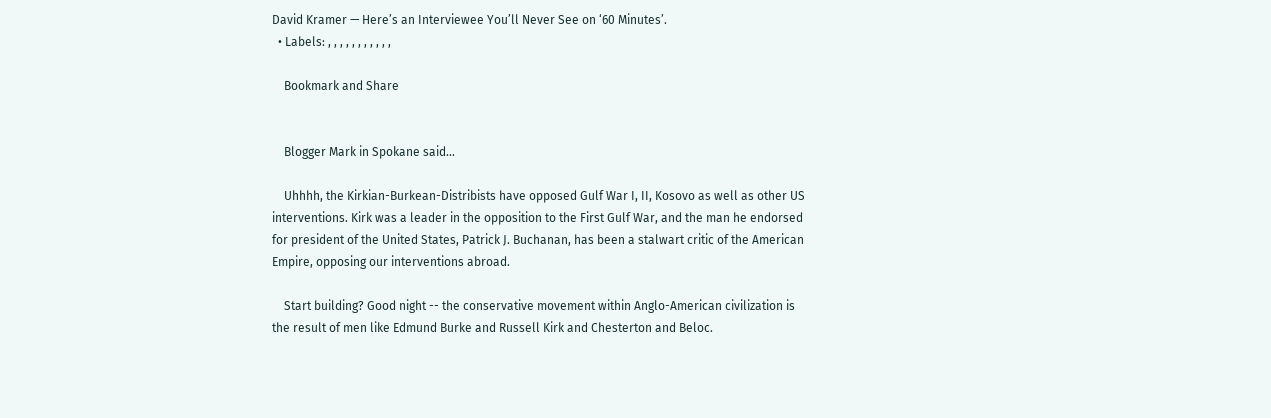David Kramer — Here’s an Interviewee You’ll Never See on ‘60 Minutes’.
  • Labels: , , , , , , , , , , ,

    Bookmark and Share


    Blogger Mark in Spokane said...

    Uhhhh, the Kirkian-Burkean-Distribists have opposed Gulf War I, II, Kosovo as well as other US interventions. Kirk was a leader in the opposition to the First Gulf War, and the man he endorsed for president of the United States, Patrick J. Buchanan, has been a stalwart critic of the American Empire, opposing our interventions abroad.

    Start building? Good night -- the conservative movement within Anglo-American civilization is the result of men like Edmund Burke and Russell Kirk and Chesterton and Beloc.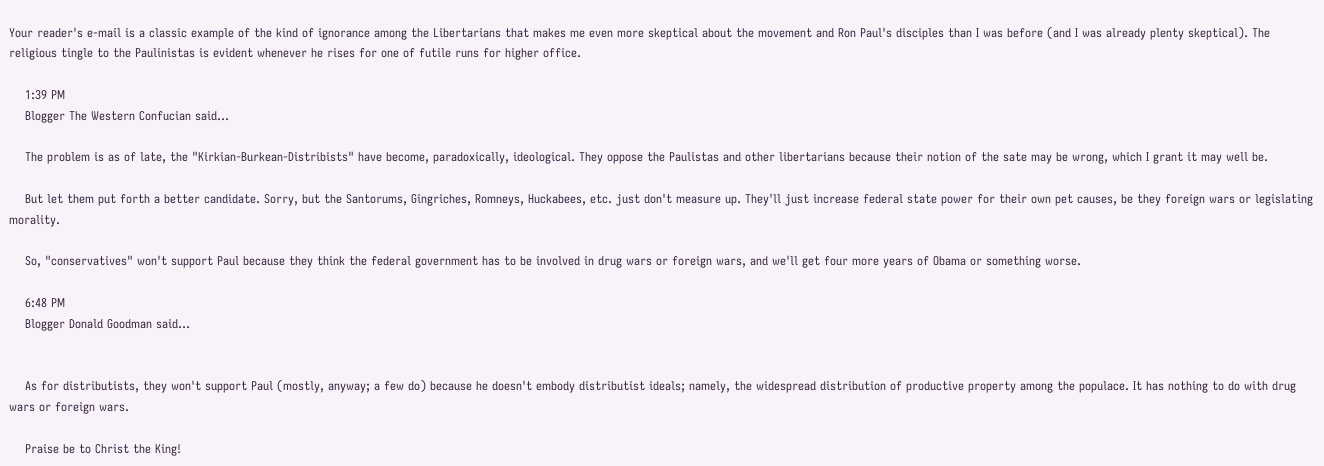Your reader's e-mail is a classic example of the kind of ignorance among the Libertarians that makes me even more skeptical about the movement and Ron Paul's disciples than I was before (and I was already plenty skeptical). The religious tingle to the Paulinistas is evident whenever he rises for one of futile runs for higher office.

    1:39 PM
    Blogger The Western Confucian said...

    The problem is as of late, the "Kirkian-Burkean-Distribists" have become, paradoxically, ideological. They oppose the Paulistas and other libertarians because their notion of the sate may be wrong, which I grant it may well be.

    But let them put forth a better candidate. Sorry, but the Santorums, Gingriches, Romneys, Huckabees, etc. just don't measure up. They'll just increase federal state power for their own pet causes, be they foreign wars or legislating morality.

    So, "conservatives" won't support Paul because they think the federal government has to be involved in drug wars or foreign wars, and we'll get four more years of Obama or something worse.

    6:48 PM
    Blogger Donald Goodman said...


    As for distributists, they won't support Paul (mostly, anyway; a few do) because he doesn't embody distributist ideals; namely, the widespread distribution of productive property among the populace. It has nothing to do with drug wars or foreign wars.

    Praise be to Christ the King!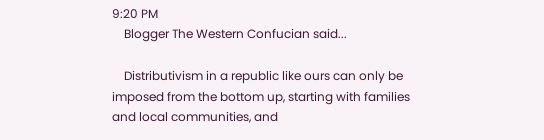9:20 PM
    Blogger The Western Confucian said...

    Distributivism in a republic like ours can only be imposed from the bottom up, starting with families and local communities, and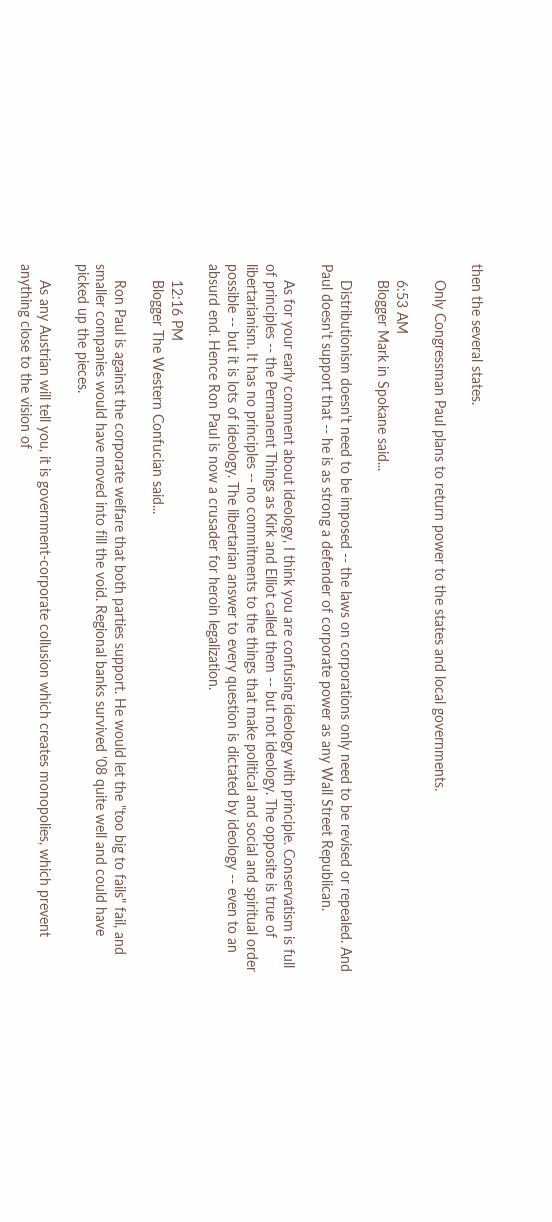then the several states.

    Only Congressman Paul plans to return power to the states and local governments.

    6:53 AM
    Blogger Mark in Spokane said...

    Distributionism doesn't need to be imposed -- the laws on corporations only need to be revised or repealed. And Paul doesn't support that -- he is as strong a defender of corporate power as any Wall Street Republican.

    As for your early comment about ideology, I think you are confusing ideology with principle. Conservatism is full of principles -- the Permanent Things as Kirk and Elliot called them -- but not ideology. The opposite is true of libertarianism. It has no principles -- no commitments to the things that make political and social and spiritual order possible -- but it is lots of ideology. The libertarian answer to every question is dictated by ideology -- even to an absurd end. Hence Ron Paul is now a crusader for heroin legalization.

    12:16 PM
    Blogger The Western Confucian said...

    Ron Paul is against the corporate welfare that both parties support. He would let the "too big to fails" fail, and smaller companies would have moved into fill the void. Regional banks survived '08 quite well and could have picked up the pieces.

    As any Austrian will tell you, it is government-corporate collusion which creates monopolies, which prevent anything close to the vision of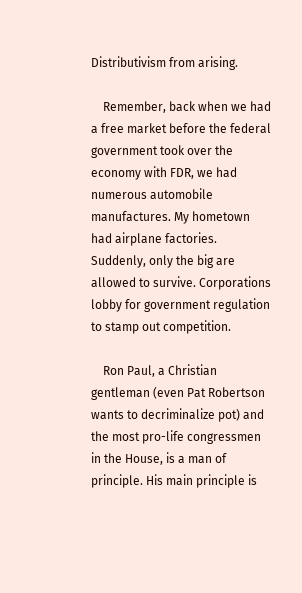Distributivism from arising.

    Remember, back when we had a free market before the federal government took over the economy with FDR, we had numerous automobile manufactures. My hometown had airplane factories. Suddenly, only the big are allowed to survive. Corporations lobby for government regulation to stamp out competition.

    Ron Paul, a Christian gentleman (even Pat Robertson wants to decriminalize pot) and the most pro-life congressmen in the House, is a man of principle. His main principle is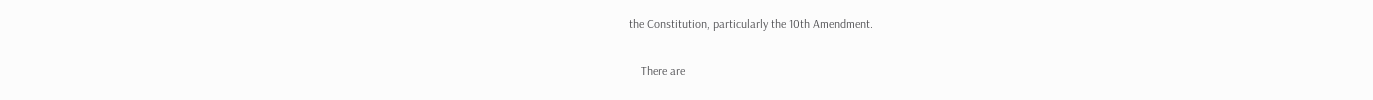the Constitution, particularly the 10th Amendment.

    There are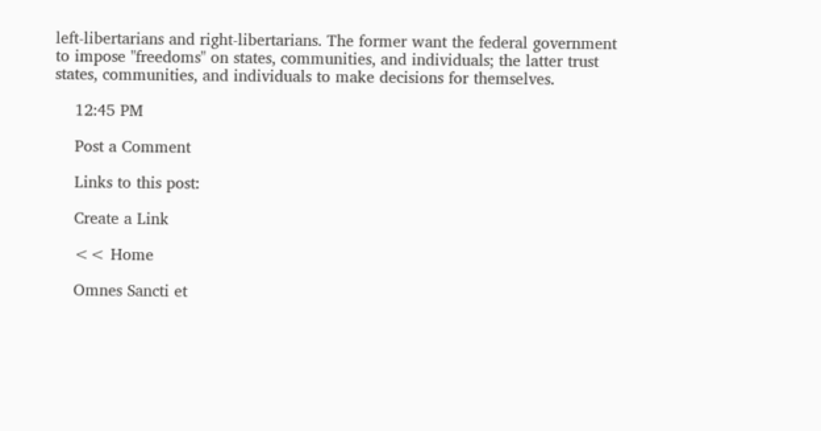left-libertarians and right-libertarians. The former want the federal government to impose "freedoms" on states, communities, and individuals; the latter trust states, communities, and individuals to make decisions for themselves.

    12:45 PM

    Post a Comment

    Links to this post:

    Create a Link

    << Home

    Omnes Sancti et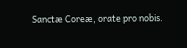Sanctæ Coreæ, orate pro nobis.